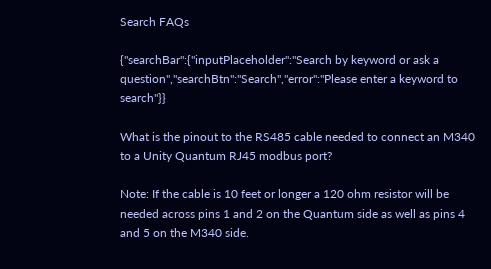Search FAQs

{"searchBar":{"inputPlaceholder":"Search by keyword or ask a question","searchBtn":"Search","error":"Please enter a keyword to search"}}

What is the pinout to the RS485 cable needed to connect an M340 to a Unity Quantum RJ45 modbus port?

Note: If the cable is 10 feet or longer a 120 ohm resistor will be needed across pins 1 and 2 on the Quantum side as well as pins 4 and 5 on the M340 side.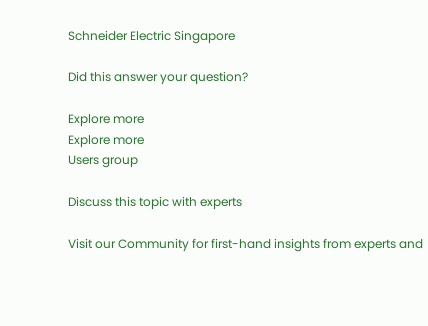Schneider Electric Singapore

Did this answer your question?

Explore more
Explore more
Users group

Discuss this topic with experts

Visit our Community for first-hand insights from experts and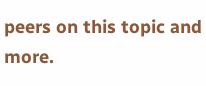peers on this topic and more.